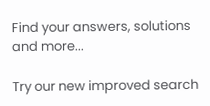Find your answers, solutions and more...

Try our new improved search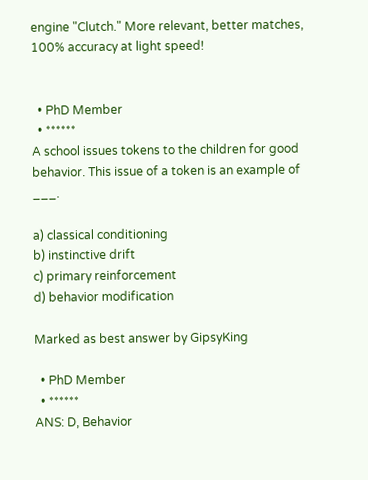engine "Clutch." More relevant, better matches, 100% accuracy at light speed!


  • PhD Member
  • ******
A school issues tokens to the children for good behavior. This issue of a token is an example of ___.

a) classical conditioning
b) instinctive drift
c) primary reinforcement
d) behavior modification

Marked as best answer by GipsyKing

  • PhD Member
  • ******
ANS: D, Behavior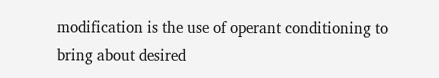modification is the use of operant conditioning to bring about desired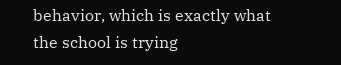behavior, which is exactly what the school is trying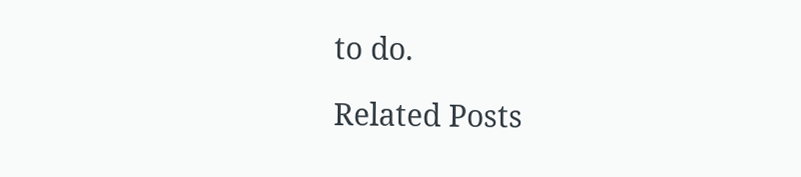to do.

Related Posts